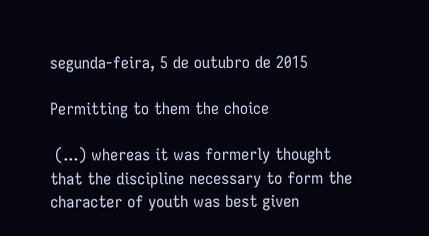segunda-feira, 5 de outubro de 2015

Permitting to them the choice

 (...) whereas it was formerly thought that the discipline necessary to form the character of youth was best given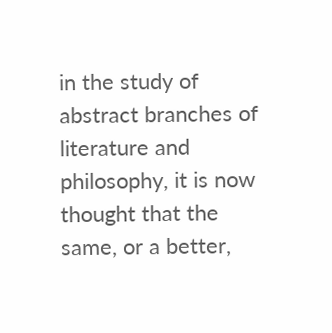in the study of abstract branches of literature and philosophy, it is now thought that the same, or a better,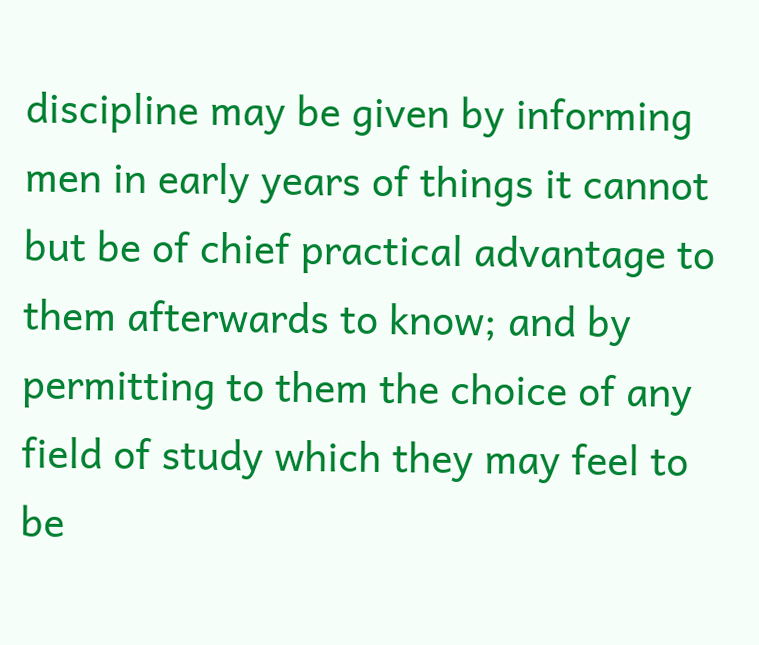discipline may be given by informing men in early years of things it cannot but be of chief practical advantage to them afterwards to know; and by permitting to them the choice of any field of study which they may feel to be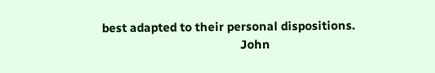best adapted to their personal dispositions.
                                              John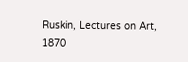Ruskin, Lectures on Art, 1870